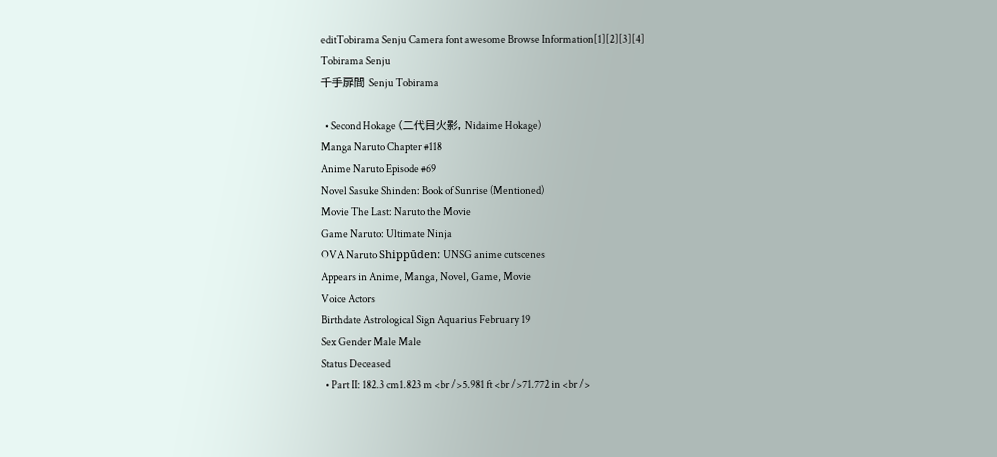editTobirama Senju Camera font awesome Browse Information[1][2][3][4]
Tobirama Senju
千手扉間 Senju Tobirama

  • Second Hokage (二代目火影, Nidaime Hokage)
Manga Naruto Chapter #118
Anime Naruto Episode #69
Novel Sasuke Shinden: Book of Sunrise (Mentioned)
Movie The Last: Naruto the Movie
Game Naruto: Ultimate Ninja
OVA Naruto Shippūden: UNSG anime cutscenes
Appears in Anime, Manga, Novel, Game, Movie
Voice Actors
Birthdate Astrological Sign Aquarius February 19
Sex Gender Male Male
Status Deceased
  • Part II: 182.3 cm1.823 m <br />5.981 ft <br />71.772 in <br />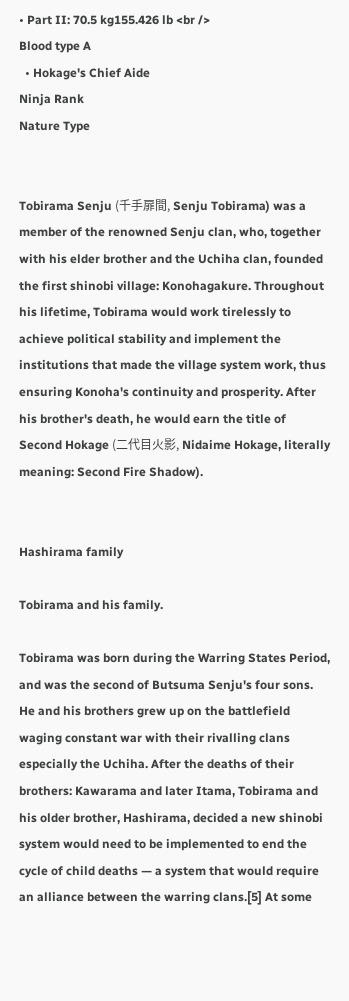• Part II: 70.5 kg155.426 lb <br />
Blood type A
  • Hokage's Chief Aide
Ninja Rank
Nature Type


Tobirama Senju (千手扉間, Senju Tobirama) was a member of the renowned Senju clan, who, together with his elder brother and the Uchiha clan, founded the first shinobi village: Konohagakure. Throughout his lifetime, Tobirama would work tirelessly to achieve political stability and implement the institutions that made the village system work, thus ensuring Konoha's continuity and prosperity. After his brother's death, he would earn the title of Second Hokage (二代目火影, Nidaime Hokage, literally meaning: Second Fire Shadow).


Hashirama family

Tobirama and his family.

Tobirama was born during the Warring States Period, and was the second of Butsuma Senju's four sons. He and his brothers grew up on the battlefield waging constant war with their rivalling clans especially the Uchiha. After the deaths of their brothers: Kawarama and later Itama, Tobirama and his older brother, Hashirama, decided a new shinobi system would need to be implemented to end the cycle of child deaths — a system that would require an alliance between the warring clans.[5] At some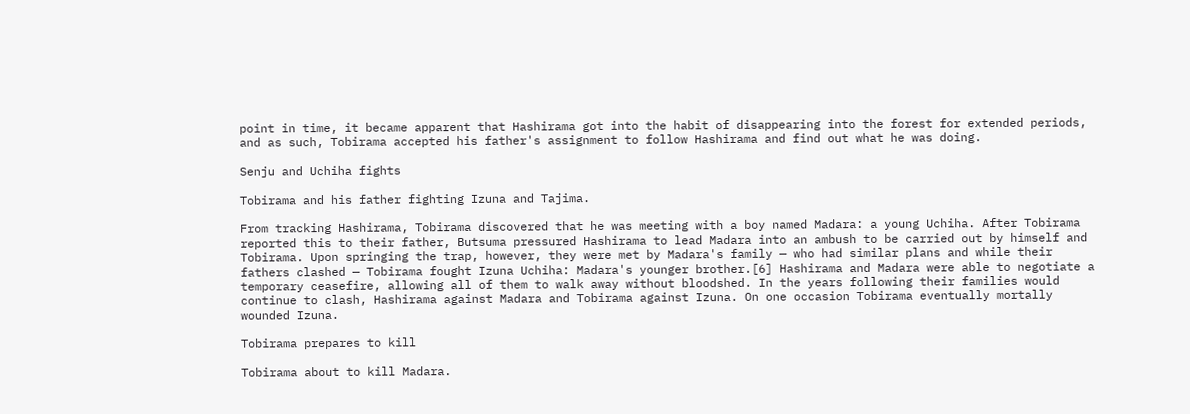point in time, it became apparent that Hashirama got into the habit of disappearing into the forest for extended periods, and as such, Tobirama accepted his father's assignment to follow Hashirama and find out what he was doing.

Senju and Uchiha fights

Tobirama and his father fighting Izuna and Tajima.

From tracking Hashirama, Tobirama discovered that he was meeting with a boy named Madara: a young Uchiha. After Tobirama reported this to their father, Butsuma pressured Hashirama to lead Madara into an ambush to be carried out by himself and Tobirama. Upon springing the trap, however, they were met by Madara's family — who had similar plans and while their fathers clashed — Tobirama fought Izuna Uchiha: Madara's younger brother.[6] Hashirama and Madara were able to negotiate a temporary ceasefire, allowing all of them to walk away without bloodshed. In the years following their families would continue to clash, Hashirama against Madara and Tobirama against Izuna. On one occasion Tobirama eventually mortally wounded Izuna.

Tobirama prepares to kill

Tobirama about to kill Madara.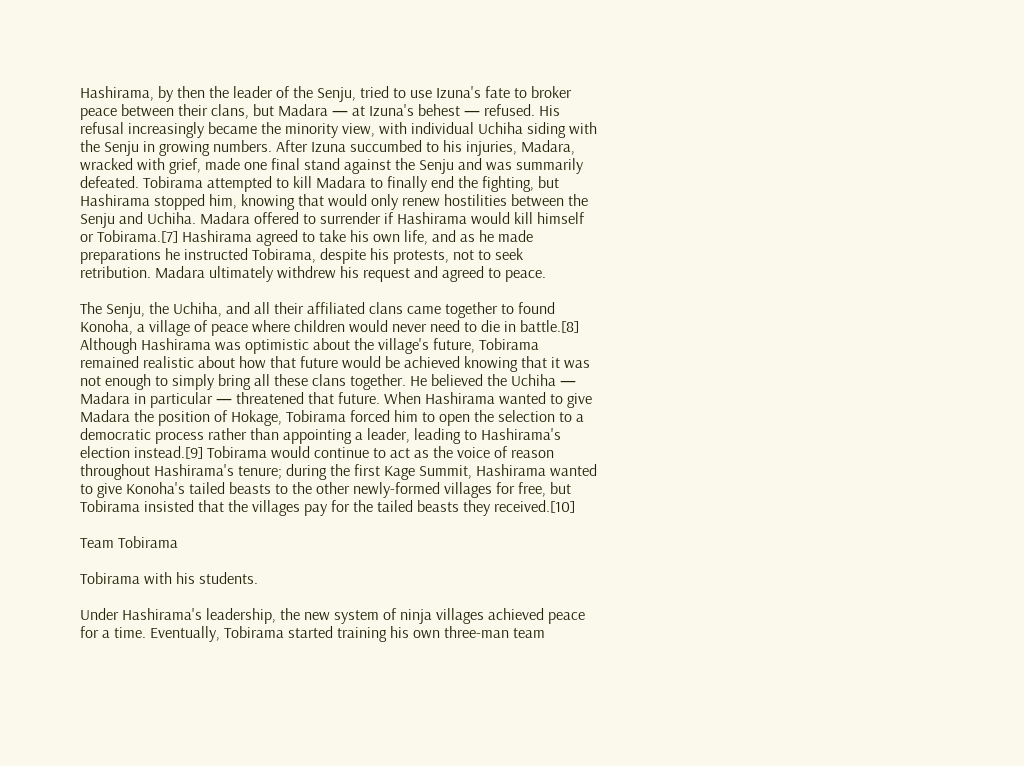Hashirama, by then the leader of the Senju, tried to use Izuna's fate to broker peace between their clans, but Madara — at Izuna's behest — refused. His refusal increasingly became the minority view, with individual Uchiha siding with the Senju in growing numbers. After Izuna succumbed to his injuries, Madara, wracked with grief, made one final stand against the Senju and was summarily defeated. Tobirama attempted to kill Madara to finally end the fighting, but Hashirama stopped him, knowing that would only renew hostilities between the Senju and Uchiha. Madara offered to surrender if Hashirama would kill himself or Tobirama.[7] Hashirama agreed to take his own life, and as he made preparations he instructed Tobirama, despite his protests, not to seek retribution. Madara ultimately withdrew his request and agreed to peace.

The Senju, the Uchiha, and all their affiliated clans came together to found Konoha, a village of peace where children would never need to die in battle.[8] Although Hashirama was optimistic about the village's future, Tobirama remained realistic about how that future would be achieved knowing that it was not enough to simply bring all these clans together. He believed the Uchiha — Madara in particular — threatened that future. When Hashirama wanted to give Madara the position of Hokage, Tobirama forced him to open the selection to a democratic process rather than appointing a leader, leading to Hashirama's election instead.[9] Tobirama would continue to act as the voice of reason throughout Hashirama's tenure; during the first Kage Summit, Hashirama wanted to give Konoha's tailed beasts to the other newly-formed villages for free, but Tobirama insisted that the villages pay for the tailed beasts they received.[10]

Team Tobirama

Tobirama with his students.

Under Hashirama's leadership, the new system of ninja villages achieved peace for a time. Eventually, Tobirama started training his own three-man team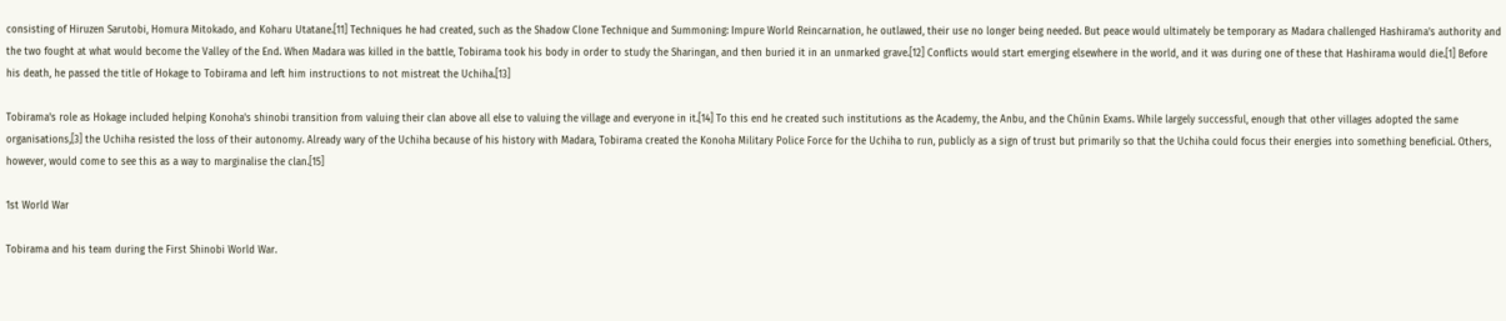consisting of Hiruzen Sarutobi, Homura Mitokado, and Koharu Utatane.[11] Techniques he had created, such as the Shadow Clone Technique and Summoning: Impure World Reincarnation, he outlawed, their use no longer being needed. But peace would ultimately be temporary as Madara challenged Hashirama's authority and the two fought at what would become the Valley of the End. When Madara was killed in the battle, Tobirama took his body in order to study the Sharingan, and then buried it in an unmarked grave.[12] Conflicts would start emerging elsewhere in the world, and it was during one of these that Hashirama would die.[1] Before his death, he passed the title of Hokage to Tobirama and left him instructions to not mistreat the Uchiha.[13]

Tobirama's role as Hokage included helping Konoha's shinobi transition from valuing their clan above all else to valuing the village and everyone in it.[14] To this end he created such institutions as the Academy, the Anbu, and the Chūnin Exams. While largely successful, enough that other villages adopted the same organisations,[3] the Uchiha resisted the loss of their autonomy. Already wary of the Uchiha because of his history with Madara, Tobirama created the Konoha Military Police Force for the Uchiha to run, publicly as a sign of trust but primarily so that the Uchiha could focus their energies into something beneficial. Others, however, would come to see this as a way to marginalise the clan.[15]

1st World War

Tobirama and his team during the First Shinobi World War.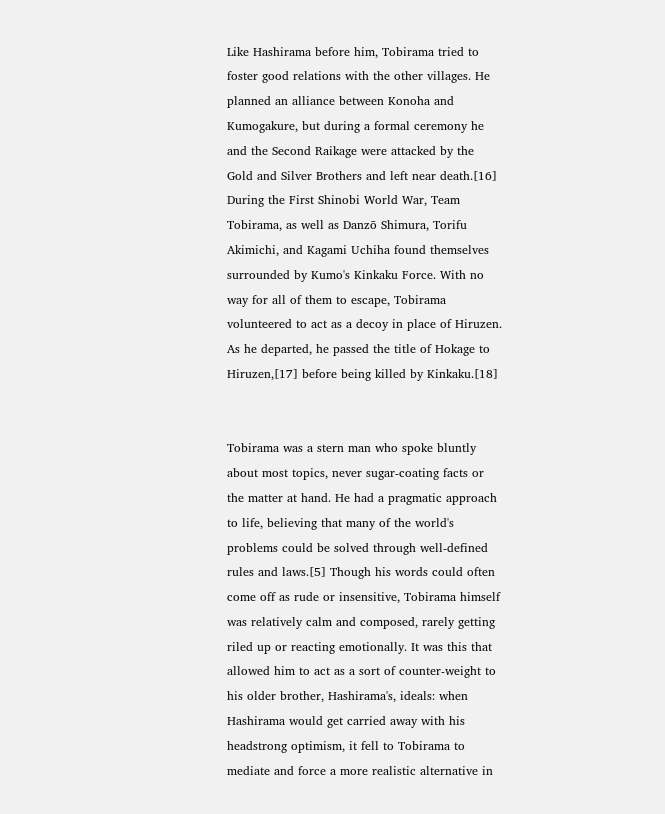Like Hashirama before him, Tobirama tried to foster good relations with the other villages. He planned an alliance between Konoha and Kumogakure, but during a formal ceremony he and the Second Raikage were attacked by the Gold and Silver Brothers and left near death.[16] During the First Shinobi World War, Team Tobirama, as well as Danzō Shimura, Torifu Akimichi, and Kagami Uchiha found themselves surrounded by Kumo's Kinkaku Force. With no way for all of them to escape, Tobirama volunteered to act as a decoy in place of Hiruzen. As he departed, he passed the title of Hokage to Hiruzen,[17] before being killed by Kinkaku.[18]


Tobirama was a stern man who spoke bluntly about most topics, never sugar-coating facts or the matter at hand. He had a pragmatic approach to life, believing that many of the world's problems could be solved through well-defined rules and laws.[5] Though his words could often come off as rude or insensitive, Tobirama himself was relatively calm and composed, rarely getting riled up or reacting emotionally. It was this that allowed him to act as a sort of counter-weight to his older brother, Hashirama's, ideals: when Hashirama would get carried away with his headstrong optimism, it fell to Tobirama to mediate and force a more realistic alternative in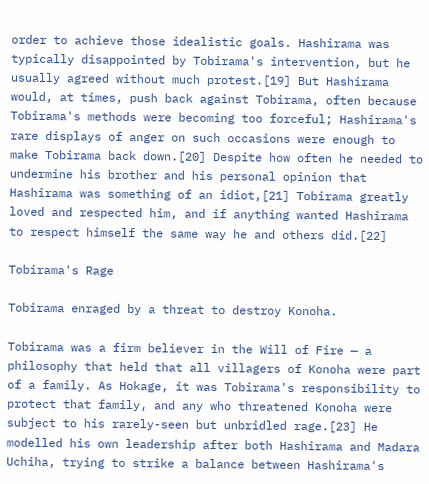order to achieve those idealistic goals. Hashirama was typically disappointed by Tobirama's intervention, but he usually agreed without much protest.[19] But Hashirama would, at times, push back against Tobirama, often because Tobirama's methods were becoming too forceful; Hashirama's rare displays of anger on such occasions were enough to make Tobirama back down.[20] Despite how often he needed to undermine his brother and his personal opinion that Hashirama was something of an idiot,[21] Tobirama greatly loved and respected him, and if anything wanted Hashirama to respect himself the same way he and others did.[22]

Tobirama's Rage

Tobirama enraged by a threat to destroy Konoha.

Tobirama was a firm believer in the Will of Fire — a philosophy that held that all villagers of Konoha were part of a family. As Hokage, it was Tobirama's responsibility to protect that family, and any who threatened Konoha were subject to his rarely-seen but unbridled rage.[23] He modelled his own leadership after both Hashirama and Madara Uchiha, trying to strike a balance between Hashirama's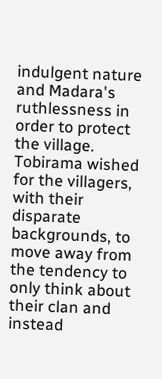indulgent nature and Madara's ruthlessness in order to protect the village. Tobirama wished for the villagers, with their disparate backgrounds, to move away from the tendency to only think about their clan and instead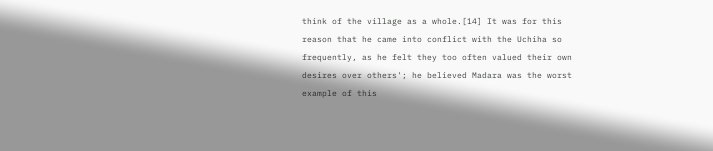think of the village as a whole.[14] It was for this reason that he came into conflict with the Uchiha so frequently, as he felt they too often valued their own desires over others'; he believed Madara was the worst example of this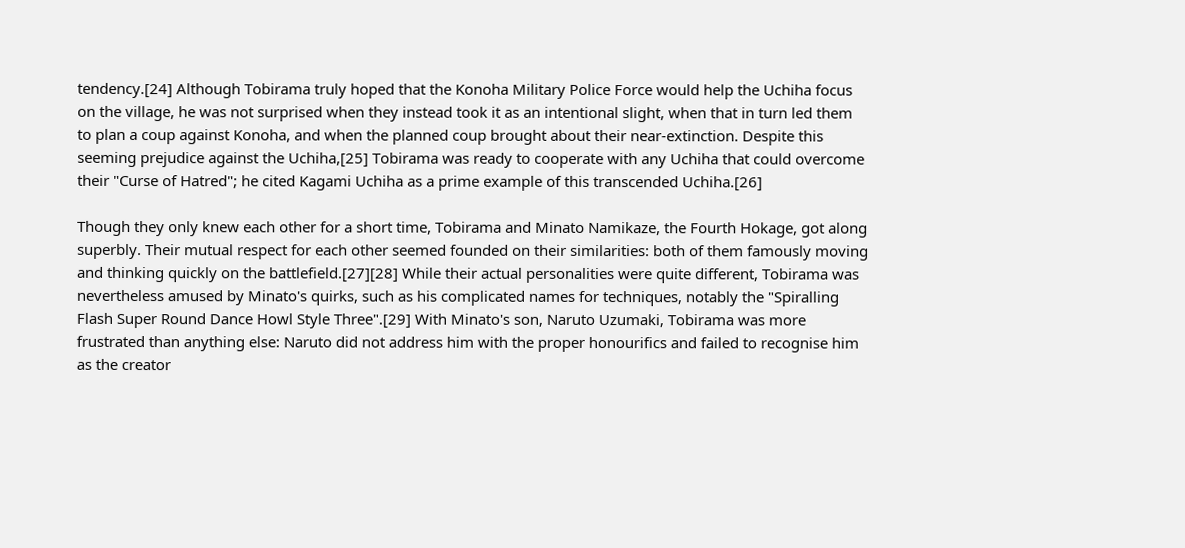tendency.[24] Although Tobirama truly hoped that the Konoha Military Police Force would help the Uchiha focus on the village, he was not surprised when they instead took it as an intentional slight, when that in turn led them to plan a coup against Konoha, and when the planned coup brought about their near-extinction. Despite this seeming prejudice against the Uchiha,[25] Tobirama was ready to cooperate with any Uchiha that could overcome their "Curse of Hatred"; he cited Kagami Uchiha as a prime example of this transcended Uchiha.[26]

Though they only knew each other for a short time, Tobirama and Minato Namikaze, the Fourth Hokage, got along superbly. Their mutual respect for each other seemed founded on their similarities: both of them famously moving and thinking quickly on the battlefield.[27][28] While their actual personalities were quite different, Tobirama was nevertheless amused by Minato's quirks, such as his complicated names for techniques, notably the "Spiralling Flash Super Round Dance Howl Style Three".[29] With Minato's son, Naruto Uzumaki, Tobirama was more frustrated than anything else: Naruto did not address him with the proper honourifics and failed to recognise him as the creator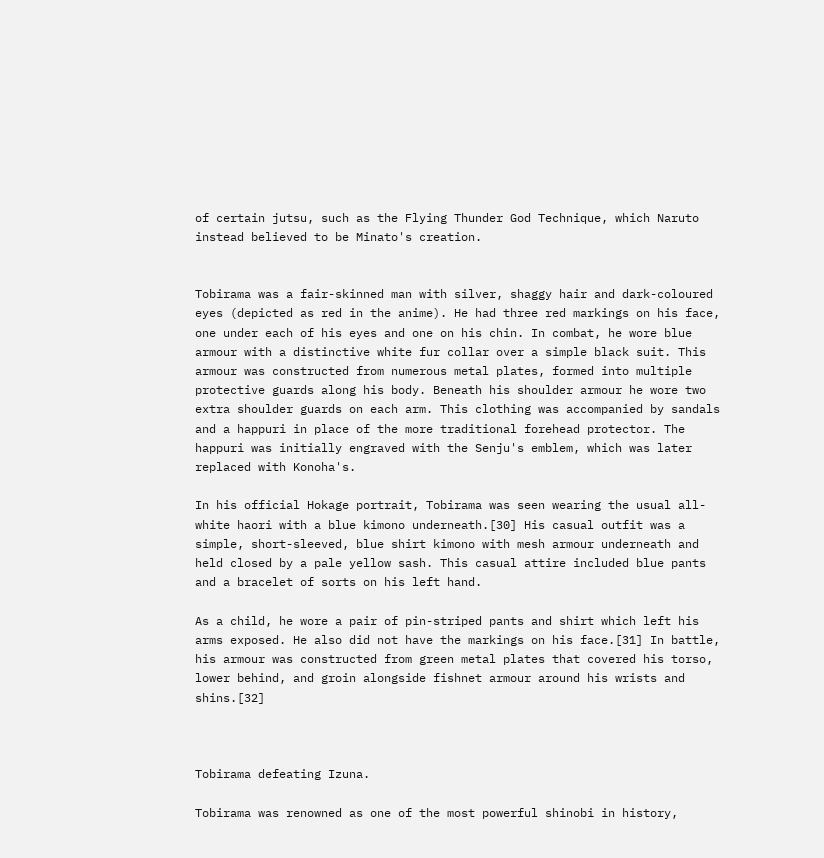of certain jutsu, such as the Flying Thunder God Technique, which Naruto instead believed to be Minato's creation.


Tobirama was a fair-skinned man with silver, shaggy hair and dark-coloured eyes (depicted as red in the anime). He had three red markings on his face, one under each of his eyes and one on his chin. In combat, he wore blue armour with a distinctive white fur collar over a simple black suit. This armour was constructed from numerous metal plates, formed into multiple protective guards along his body. Beneath his shoulder armour he wore two extra shoulder guards on each arm. This clothing was accompanied by sandals and a happuri in place of the more traditional forehead protector. The happuri was initially engraved with the Senju's emblem, which was later replaced with Konoha's.

In his official Hokage portrait, Tobirama was seen wearing the usual all-white haori with a blue kimono underneath.[30] His casual outfit was a simple, short-sleeved, blue shirt kimono with mesh armour underneath and held closed by a pale yellow sash. This casual attire included blue pants and a bracelet of sorts on his left hand.

As a child, he wore a pair of pin-striped pants and shirt which left his arms exposed. He also did not have the markings on his face.[31] In battle, his armour was constructed from green metal plates that covered his torso, lower behind, and groin alongside fishnet armour around his wrists and shins.[32]



Tobirama defeating Izuna.

Tobirama was renowned as one of the most powerful shinobi in history,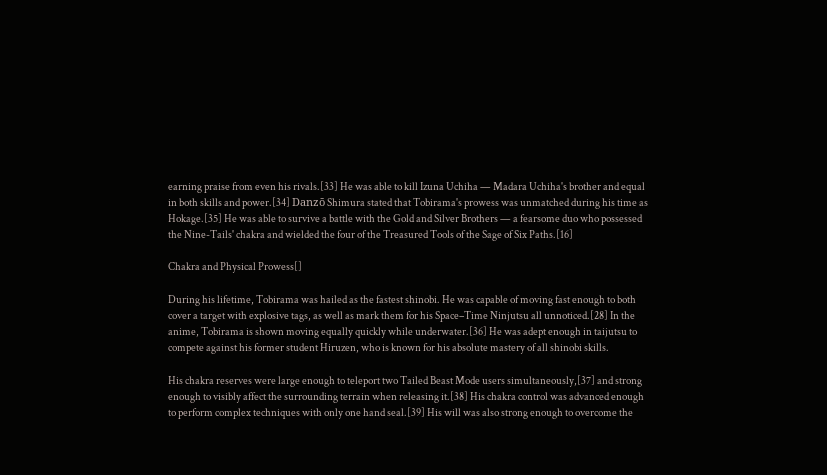earning praise from even his rivals.[33] He was able to kill Izuna Uchiha — Madara Uchiha's brother and equal in both skills and power.[34] Danzō Shimura stated that Tobirama's prowess was unmatched during his time as Hokage.[35] He was able to survive a battle with the Gold and Silver Brothers — a fearsome duo who possessed the Nine-Tails' chakra and wielded the four of the Treasured Tools of the Sage of Six Paths.[16]

Chakra and Physical Prowess[]

During his lifetime, Tobirama was hailed as the fastest shinobi. He was capable of moving fast enough to both cover a target with explosive tags, as well as mark them for his Space–Time Ninjutsu all unnoticed.[28] In the anime, Tobirama is shown moving equally quickly while underwater.[36] He was adept enough in taijutsu to compete against his former student Hiruzen, who is known for his absolute mastery of all shinobi skills.

His chakra reserves were large enough to teleport two Tailed Beast Mode users simultaneously,[37] and strong enough to visibly affect the surrounding terrain when releasing it.[38] His chakra control was advanced enough to perform complex techniques with only one hand seal.[39] His will was also strong enough to overcome the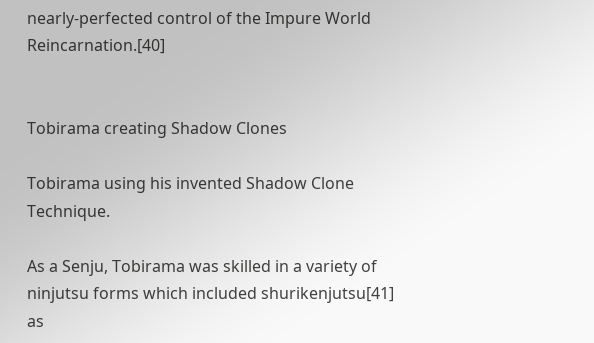nearly-perfected control of the Impure World Reincarnation.[40]


Tobirama creating Shadow Clones

Tobirama using his invented Shadow Clone Technique.

As a Senju, Tobirama was skilled in a variety of ninjutsu forms which included shurikenjutsu[41] as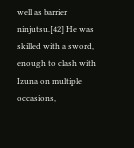well as barrier ninjutsu.[42] He was skilled with a sword, enough to clash with Izuna on multiple occasions,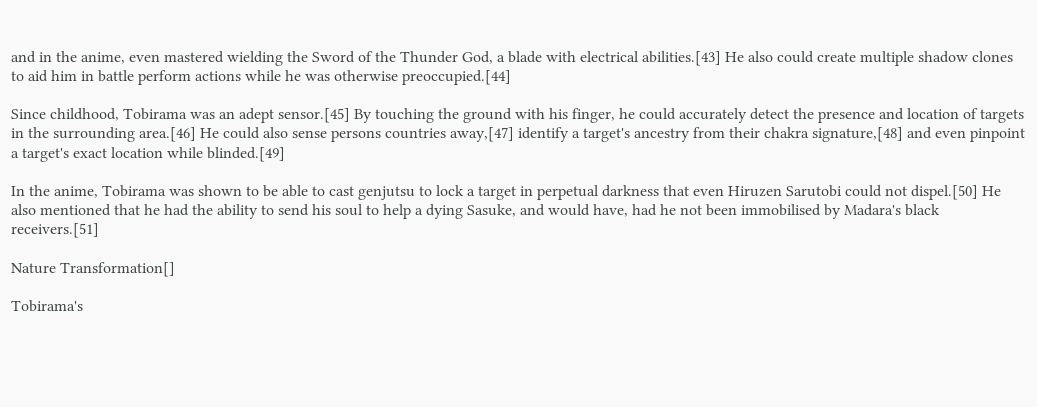and in the anime, even mastered wielding the Sword of the Thunder God, a blade with electrical abilities.[43] He also could create multiple shadow clones to aid him in battle perform actions while he was otherwise preoccupied.[44]

Since childhood, Tobirama was an adept sensor.[45] By touching the ground with his finger, he could accurately detect the presence and location of targets in the surrounding area.[46] He could also sense persons countries away,[47] identify a target's ancestry from their chakra signature,[48] and even pinpoint a target's exact location while blinded.[49]

In the anime, Tobirama was shown to be able to cast genjutsu to lock a target in perpetual darkness that even Hiruzen Sarutobi could not dispel.[50] He also mentioned that he had the ability to send his soul to help a dying Sasuke, and would have, had he not been immobilised by Madara's black receivers.[51]

Nature Transformation[]

Tobirama's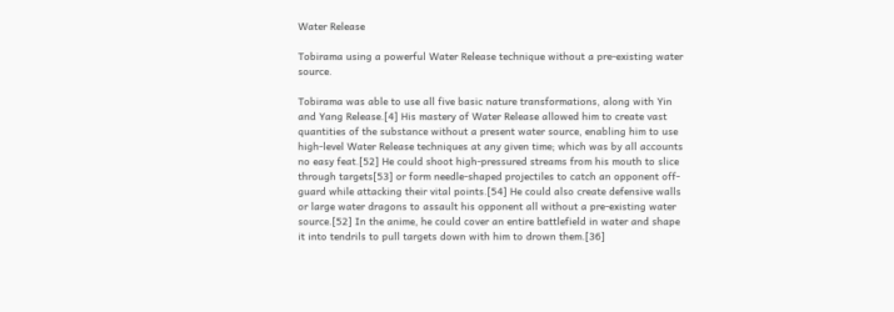Water Release

Tobirama using a powerful Water Release technique without a pre-existing water source.

Tobirama was able to use all five basic nature transformations, along with Yin and Yang Release.[4] His mastery of Water Release allowed him to create vast quantities of the substance without a present water source, enabling him to use high-level Water Release techniques at any given time; which was by all accounts no easy feat.[52] He could shoot high-pressured streams from his mouth to slice through targets[53] or form needle-shaped projectiles to catch an opponent off-guard while attacking their vital points.[54] He could also create defensive walls or large water dragons to assault his opponent all without a pre-existing water source.[52] In the anime, he could cover an entire battlefield in water and shape it into tendrils to pull targets down with him to drown them.[36]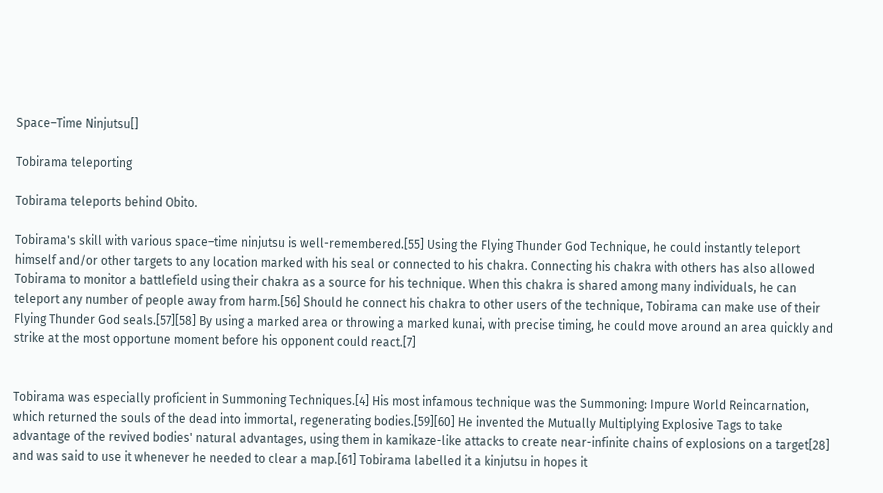Space–Time Ninjutsu[]

Tobirama teleporting

Tobirama teleports behind Obito.

Tobirama's skill with various space–time ninjutsu is well-remembered.[55] Using the Flying Thunder God Technique, he could instantly teleport himself and/or other targets to any location marked with his seal or connected to his chakra. Connecting his chakra with others has also allowed Tobirama to monitor a battlefield using their chakra as a source for his technique. When this chakra is shared among many individuals, he can teleport any number of people away from harm.[56] Should he connect his chakra to other users of the technique, Tobirama can make use of their Flying Thunder God seals.[57][58] By using a marked area or throwing a marked kunai, with precise timing, he could move around an area quickly and strike at the most opportune moment before his opponent could react.[7]


Tobirama was especially proficient in Summoning Techniques.[4] His most infamous technique was the Summoning: Impure World Reincarnation, which returned the souls of the dead into immortal, regenerating bodies.[59][60] He invented the Mutually Multiplying Explosive Tags to take advantage of the revived bodies' natural advantages, using them in kamikaze-like attacks to create near-infinite chains of explosions on a target[28] and was said to use it whenever he needed to clear a map.[61] Tobirama labelled it a kinjutsu in hopes it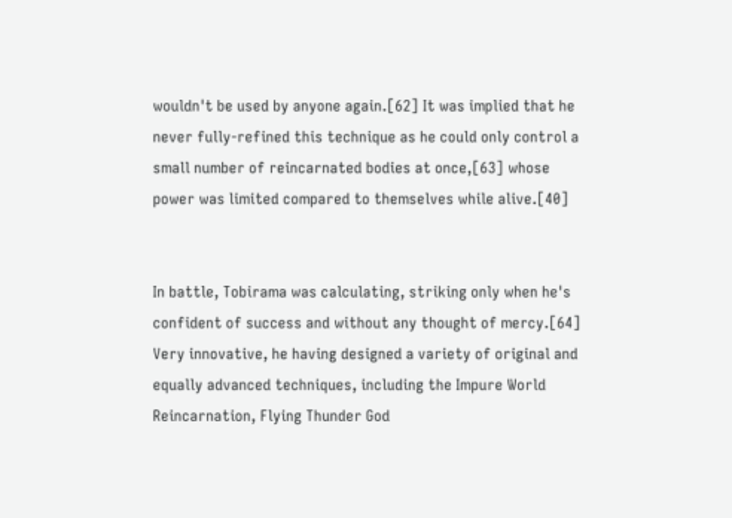wouldn't be used by anyone again.[62] It was implied that he never fully-refined this technique as he could only control a small number of reincarnated bodies at once,[63] whose power was limited compared to themselves while alive.[40]


In battle, Tobirama was calculating, striking only when he's confident of success and without any thought of mercy.[64] Very innovative, he having designed a variety of original and equally advanced techniques, including the Impure World Reincarnation, Flying Thunder God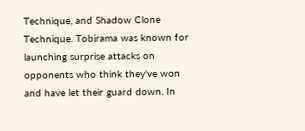Technique, and Shadow Clone Technique. Tobirama was known for launching surprise attacks on opponents who think they've won and have let their guard down. In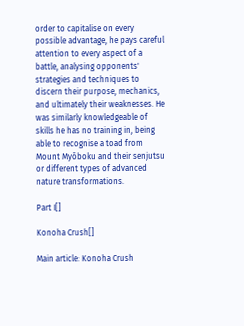order to capitalise on every possible advantage, he pays careful attention to every aspect of a battle, analysing opponents' strategies and techniques to discern their purpose, mechanics, and ultimately their weaknesses. He was similarly knowledgeable of skills he has no training in, being able to recognise a toad from Mount Myōboku and their senjutsu or different types of advanced nature transformations.

Part I[]

Konoha Crush[]

Main article: Konoha Crush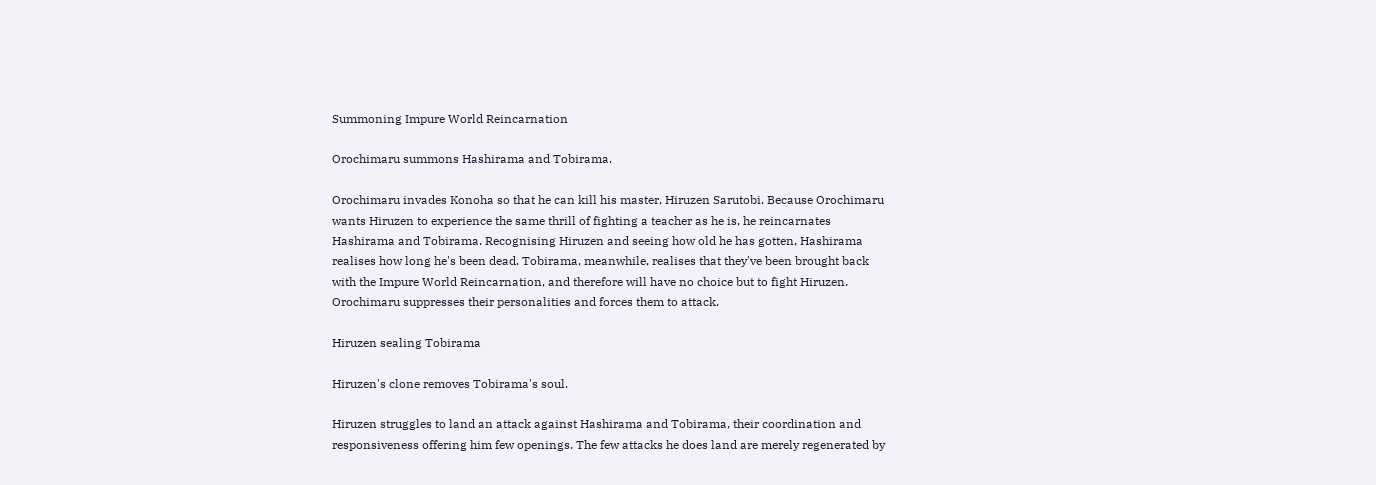Summoning Impure World Reincarnation

Orochimaru summons Hashirama and Tobirama.

Orochimaru invades Konoha so that he can kill his master, Hiruzen Sarutobi. Because Orochimaru wants Hiruzen to experience the same thrill of fighting a teacher as he is, he reincarnates Hashirama and Tobirama. Recognising Hiruzen and seeing how old he has gotten, Hashirama realises how long he's been dead. Tobirama, meanwhile, realises that they've been brought back with the Impure World Reincarnation, and therefore will have no choice but to fight Hiruzen. Orochimaru suppresses their personalities and forces them to attack.

Hiruzen sealing Tobirama

Hiruzen's clone removes Tobirama's soul.

Hiruzen struggles to land an attack against Hashirama and Tobirama, their coordination and responsiveness offering him few openings. The few attacks he does land are merely regenerated by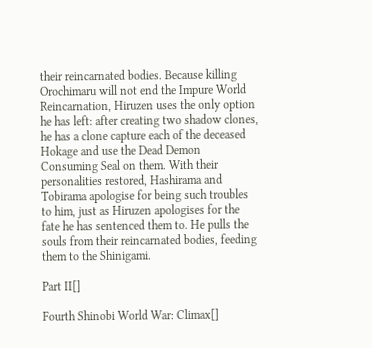their reincarnated bodies. Because killing Orochimaru will not end the Impure World Reincarnation, Hiruzen uses the only option he has left: after creating two shadow clones, he has a clone capture each of the deceased Hokage and use the Dead Demon Consuming Seal on them. With their personalities restored, Hashirama and Tobirama apologise for being such troubles to him, just as Hiruzen apologises for the fate he has sentenced them to. He pulls the souls from their reincarnated bodies, feeding them to the Shinigami.

Part II[]

Fourth Shinobi World War: Climax[]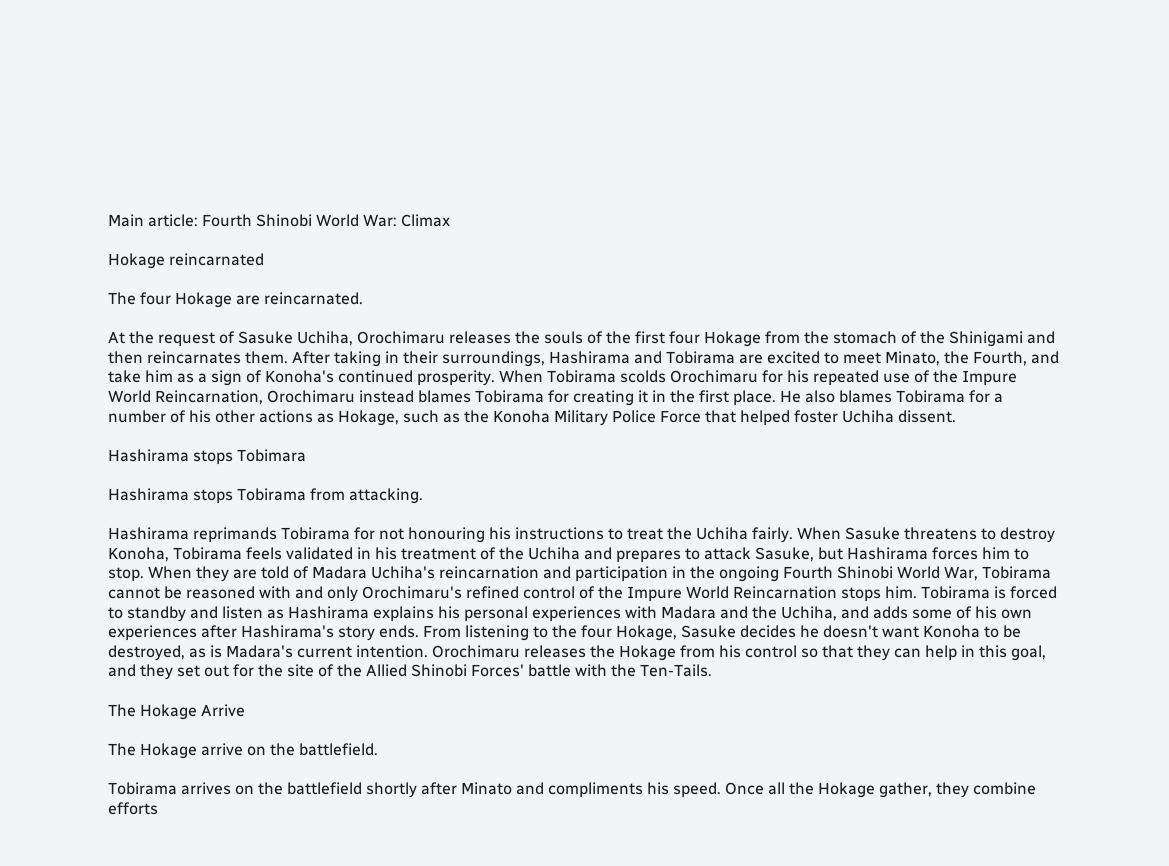Main article: Fourth Shinobi World War: Climax

Hokage reincarnated

The four Hokage are reincarnated.

At the request of Sasuke Uchiha, Orochimaru releases the souls of the first four Hokage from the stomach of the Shinigami and then reincarnates them. After taking in their surroundings, Hashirama and Tobirama are excited to meet Minato, the Fourth, and take him as a sign of Konoha's continued prosperity. When Tobirama scolds Orochimaru for his repeated use of the Impure World Reincarnation, Orochimaru instead blames Tobirama for creating it in the first place. He also blames Tobirama for a number of his other actions as Hokage, such as the Konoha Military Police Force that helped foster Uchiha dissent.

Hashirama stops Tobimara

Hashirama stops Tobirama from attacking.

Hashirama reprimands Tobirama for not honouring his instructions to treat the Uchiha fairly. When Sasuke threatens to destroy Konoha, Tobirama feels validated in his treatment of the Uchiha and prepares to attack Sasuke, but Hashirama forces him to stop. When they are told of Madara Uchiha's reincarnation and participation in the ongoing Fourth Shinobi World War, Tobirama cannot be reasoned with and only Orochimaru's refined control of the Impure World Reincarnation stops him. Tobirama is forced to standby and listen as Hashirama explains his personal experiences with Madara and the Uchiha, and adds some of his own experiences after Hashirama's story ends. From listening to the four Hokage, Sasuke decides he doesn't want Konoha to be destroyed, as is Madara's current intention. Orochimaru releases the Hokage from his control so that they can help in this goal, and they set out for the site of the Allied Shinobi Forces' battle with the Ten-Tails.

The Hokage Arrive

The Hokage arrive on the battlefield.

Tobirama arrives on the battlefield shortly after Minato and compliments his speed. Once all the Hokage gather, they combine efforts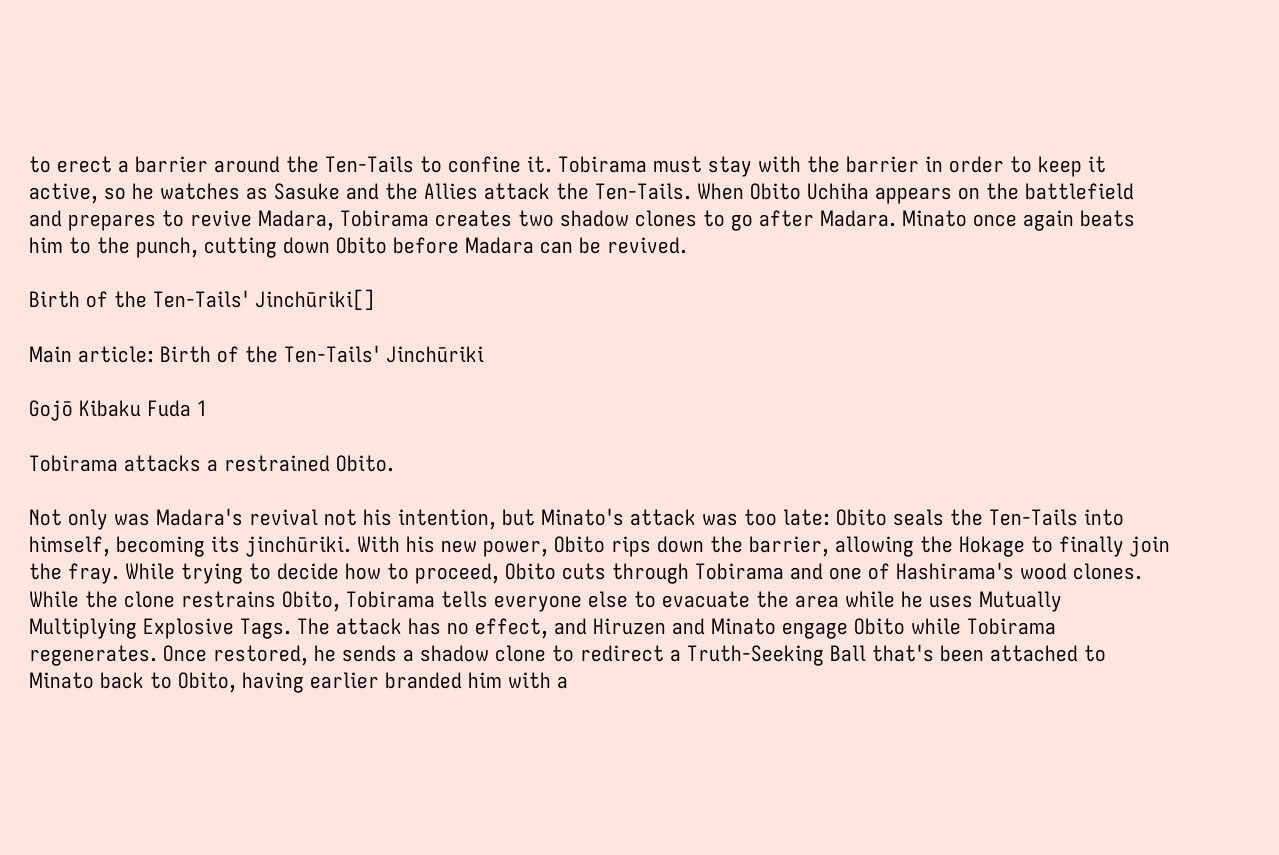to erect a barrier around the Ten-Tails to confine it. Tobirama must stay with the barrier in order to keep it active, so he watches as Sasuke and the Allies attack the Ten-Tails. When Obito Uchiha appears on the battlefield and prepares to revive Madara, Tobirama creates two shadow clones to go after Madara. Minato once again beats him to the punch, cutting down Obito before Madara can be revived.

Birth of the Ten-Tails' Jinchūriki[]

Main article: Birth of the Ten-Tails' Jinchūriki

Gojō Kibaku Fuda 1

Tobirama attacks a restrained Obito.

Not only was Madara's revival not his intention, but Minato's attack was too late: Obito seals the Ten-Tails into himself, becoming its jinchūriki. With his new power, Obito rips down the barrier, allowing the Hokage to finally join the fray. While trying to decide how to proceed, Obito cuts through Tobirama and one of Hashirama's wood clones. While the clone restrains Obito, Tobirama tells everyone else to evacuate the area while he uses Mutually Multiplying Explosive Tags. The attack has no effect, and Hiruzen and Minato engage Obito while Tobirama regenerates. Once restored, he sends a shadow clone to redirect a Truth-Seeking Ball that's been attached to Minato back to Obito, having earlier branded him with a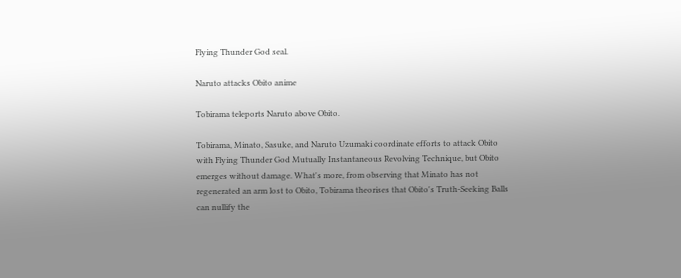Flying Thunder God seal.

Naruto attacks Obito anime

Tobirama teleports Naruto above Obito.

Tobirama, Minato, Sasuke, and Naruto Uzumaki coordinate efforts to attack Obito with Flying Thunder God Mutually Instantaneous Revolving Technique, but Obito emerges without damage. What's more, from observing that Minato has not regenerated an arm lost to Obito, Tobirama theorises that Obito's Truth-Seeking Balls can nullify the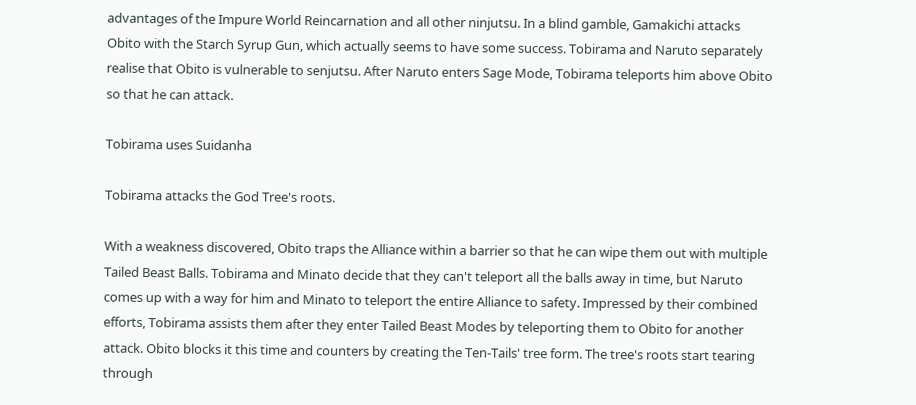advantages of the Impure World Reincarnation and all other ninjutsu. In a blind gamble, Gamakichi attacks Obito with the Starch Syrup Gun, which actually seems to have some success. Tobirama and Naruto separately realise that Obito is vulnerable to senjutsu. After Naruto enters Sage Mode, Tobirama teleports him above Obito so that he can attack.

Tobirama uses Suidanha

Tobirama attacks the God Tree's roots.

With a weakness discovered, Obito traps the Alliance within a barrier so that he can wipe them out with multiple Tailed Beast Balls. Tobirama and Minato decide that they can't teleport all the balls away in time, but Naruto comes up with a way for him and Minato to teleport the entire Alliance to safety. Impressed by their combined efforts, Tobirama assists them after they enter Tailed Beast Modes by teleporting them to Obito for another attack. Obito blocks it this time and counters by creating the Ten-Tails' tree form. The tree's roots start tearing through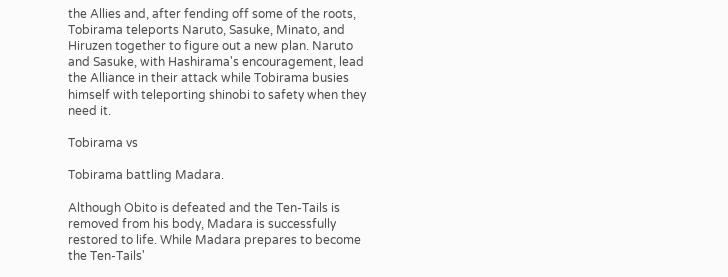the Allies and, after fending off some of the roots, Tobirama teleports Naruto, Sasuke, Minato, and Hiruzen together to figure out a new plan. Naruto and Sasuke, with Hashirama's encouragement, lead the Alliance in their attack while Tobirama busies himself with teleporting shinobi to safety when they need it.

Tobirama vs

Tobirama battling Madara.

Although Obito is defeated and the Ten-Tails is removed from his body, Madara is successfully restored to life. While Madara prepares to become the Ten-Tails'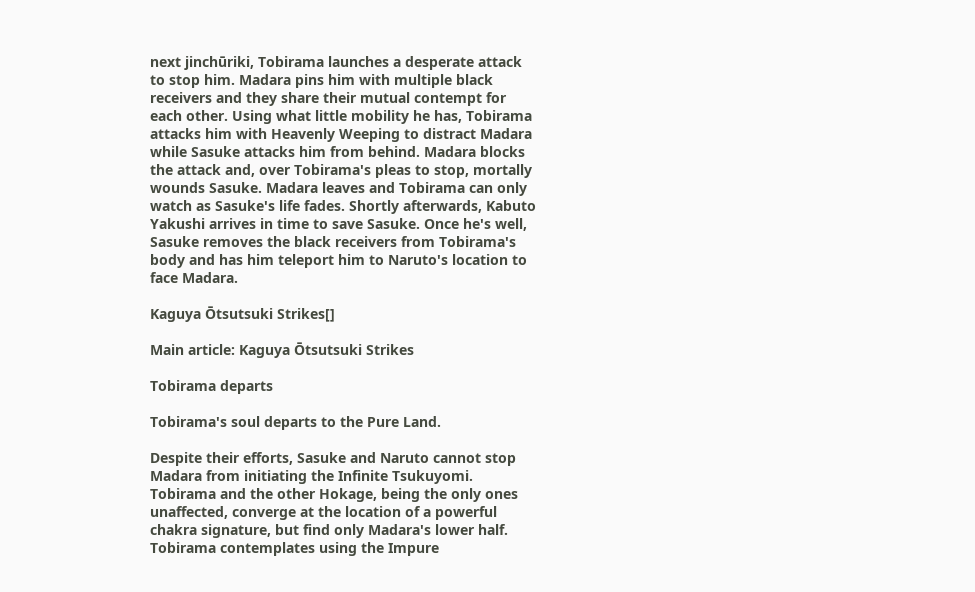next jinchūriki, Tobirama launches a desperate attack to stop him. Madara pins him with multiple black receivers and they share their mutual contempt for each other. Using what little mobility he has, Tobirama attacks him with Heavenly Weeping to distract Madara while Sasuke attacks him from behind. Madara blocks the attack and, over Tobirama's pleas to stop, mortally wounds Sasuke. Madara leaves and Tobirama can only watch as Sasuke's life fades. Shortly afterwards, Kabuto Yakushi arrives in time to save Sasuke. Once he's well, Sasuke removes the black receivers from Tobirama's body and has him teleport him to Naruto's location to face Madara.

Kaguya Ōtsutsuki Strikes[]

Main article: Kaguya Ōtsutsuki Strikes

Tobirama departs

Tobirama's soul departs to the Pure Land.

Despite their efforts, Sasuke and Naruto cannot stop Madara from initiating the Infinite Tsukuyomi. Tobirama and the other Hokage, being the only ones unaffected, converge at the location of a powerful chakra signature, but find only Madara's lower half. Tobirama contemplates using the Impure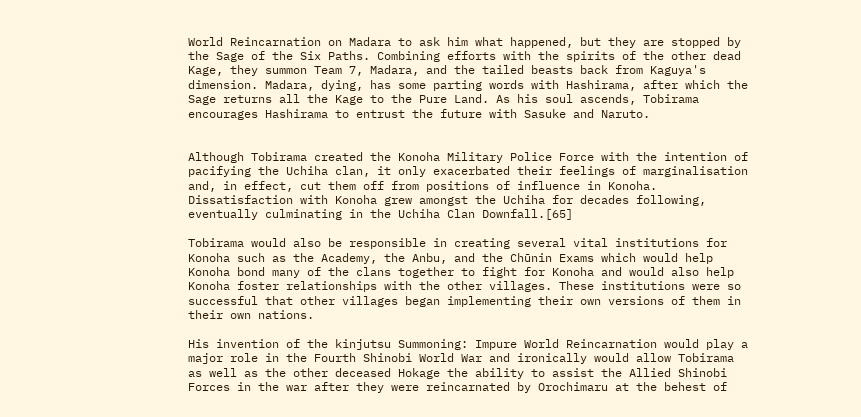World Reincarnation on Madara to ask him what happened, but they are stopped by the Sage of the Six Paths. Combining efforts with the spirits of the other dead Kage, they summon Team 7, Madara, and the tailed beasts back from Kaguya's dimension. Madara, dying, has some parting words with Hashirama, after which the Sage returns all the Kage to the Pure Land. As his soul ascends, Tobirama encourages Hashirama to entrust the future with Sasuke and Naruto.


Although Tobirama created the Konoha Military Police Force with the intention of pacifying the Uchiha clan, it only exacerbated their feelings of marginalisation and, in effect, cut them off from positions of influence in Konoha. Dissatisfaction with Konoha grew amongst the Uchiha for decades following, eventually culminating in the Uchiha Clan Downfall.[65]

Tobirama would also be responsible in creating several vital institutions for Konoha such as the Academy, the Anbu, and the Chūnin Exams which would help Konoha bond many of the clans together to fight for Konoha and would also help Konoha foster relationships with the other villages. These institutions were so successful that other villages began implementing their own versions of them in their own nations.

His invention of the kinjutsu Summoning: Impure World Reincarnation would play a major role in the Fourth Shinobi World War and ironically would allow Tobirama as well as the other deceased Hokage the ability to assist the Allied Shinobi Forces in the war after they were reincarnated by Orochimaru at the behest of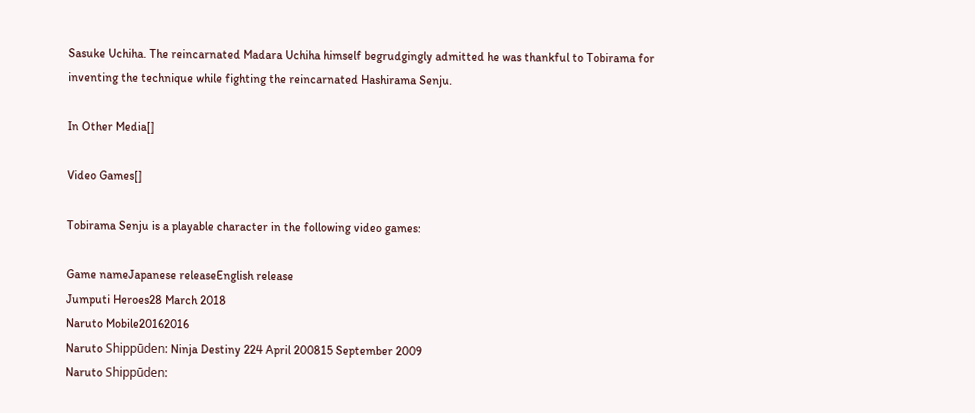Sasuke Uchiha. The reincarnated Madara Uchiha himself begrudgingly admitted he was thankful to Tobirama for inventing the technique while fighting the reincarnated Hashirama Senju.

In Other Media[]

Video Games[]

Tobirama Senju is a playable character in the following video games:

Game nameJapanese releaseEnglish release
Jumputi Heroes28 March 2018
Naruto Mobile20162016
Naruto Shippūden: Ninja Destiny 224 April 200815 September 2009
Naruto Shippūden: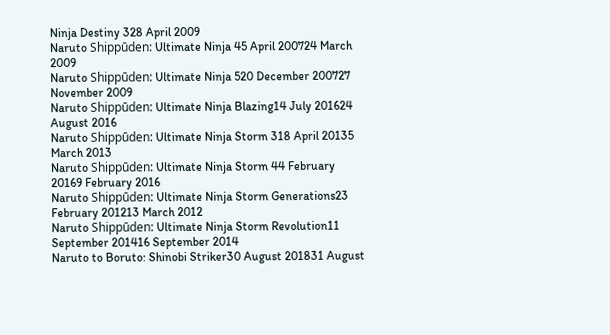Ninja Destiny 328 April 2009
Naruto Shippūden: Ultimate Ninja 45 April 200724 March 2009
Naruto Shippūden: Ultimate Ninja 520 December 200727 November 2009
Naruto Shippūden: Ultimate Ninja Blazing14 July 201624 August 2016
Naruto Shippūden: Ultimate Ninja Storm 318 April 20135 March 2013
Naruto Shippūden: Ultimate Ninja Storm 44 February 20169 February 2016
Naruto Shippūden: Ultimate Ninja Storm Generations23 February 201213 March 2012
Naruto Shippūden: Ultimate Ninja Storm Revolution11 September 201416 September 2014
Naruto to Boruto: Shinobi Striker30 August 201831 August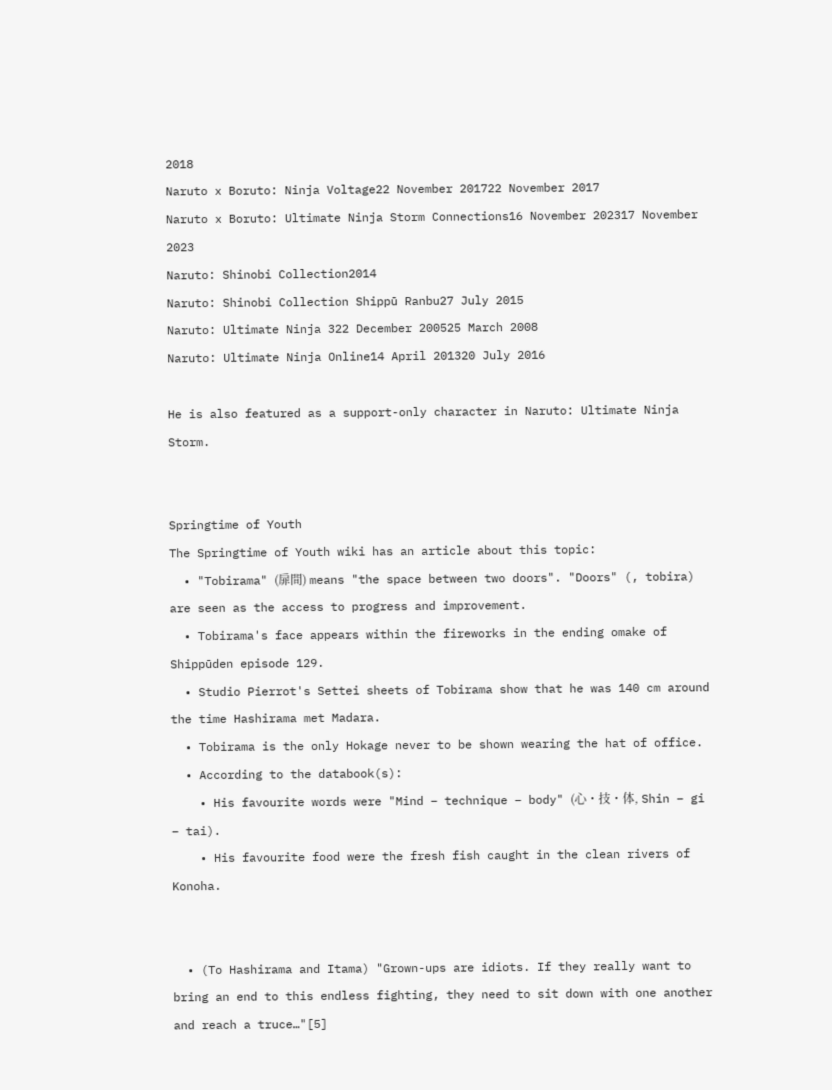2018
Naruto x Boruto: Ninja Voltage22 November 201722 November 2017
Naruto x Boruto: Ultimate Ninja Storm Connections16 November 202317 November 2023
Naruto: Shinobi Collection2014
Naruto: Shinobi Collection Shippū Ranbu27 July 2015
Naruto: Ultimate Ninja 322 December 200525 March 2008
Naruto: Ultimate Ninja Online14 April 201320 July 2016

He is also featured as a support-only character in Naruto: Ultimate Ninja Storm.


Springtime of Youth
The Springtime of Youth wiki has an article about this topic:
  • "Tobirama" (扉間) means "the space between two doors". "Doors" (, tobira) are seen as the access to progress and improvement.
  • Tobirama's face appears within the fireworks in the ending omake of Shippūden episode 129.
  • Studio Pierrot's Settei sheets of Tobirama show that he was 140 cm around the time Hashirama met Madara.
  • Tobirama is the only Hokage never to be shown wearing the hat of office.
  • According to the databook(s):
    • His favourite words were "Mind – technique – body" (心・技・体, Shin – gi – tai).
    • His favourite food were the fresh fish caught in the clean rivers of Konoha.


  • (To Hashirama and Itama) "Grown-ups are idiots. If they really want to bring an end to this endless fighting, they need to sit down with one another and reach a truce…"[5]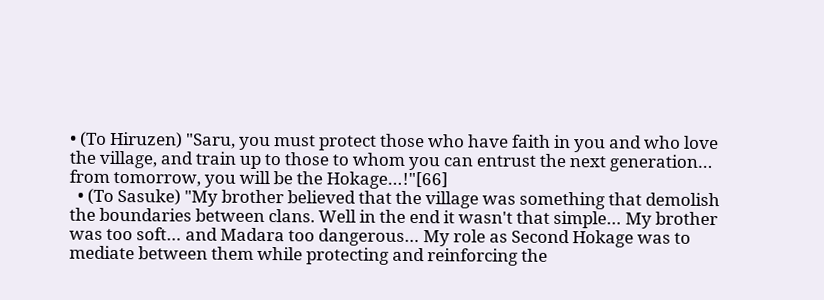• (To Hiruzen) "Saru, you must protect those who have faith in you and who love the village, and train up to those to whom you can entrust the next generation… from tomorrow, you will be the Hokage…!"[66]
  • (To Sasuke) "My brother believed that the village was something that demolish the boundaries between clans. Well in the end it wasn't that simple… My brother was too soft… and Madara too dangerous… My role as Second Hokage was to mediate between them while protecting and reinforcing the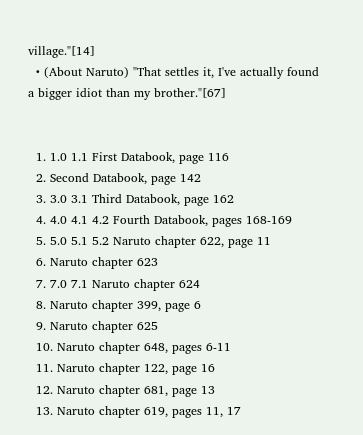village."[14]
  • (About Naruto) "That settles it, I've actually found a bigger idiot than my brother."[67]


  1. 1.0 1.1 First Databook, page 116
  2. Second Databook, page 142
  3. 3.0 3.1 Third Databook, page 162
  4. 4.0 4.1 4.2 Fourth Databook, pages 168-169
  5. 5.0 5.1 5.2 Naruto chapter 622, page 11
  6. Naruto chapter 623
  7. 7.0 7.1 Naruto chapter 624
  8. Naruto chapter 399, page 6
  9. Naruto chapter 625
  10. Naruto chapter 648, pages 6-11
  11. Naruto chapter 122, page 16
  12. Naruto chapter 681, page 13
  13. Naruto chapter 619, pages 11, 17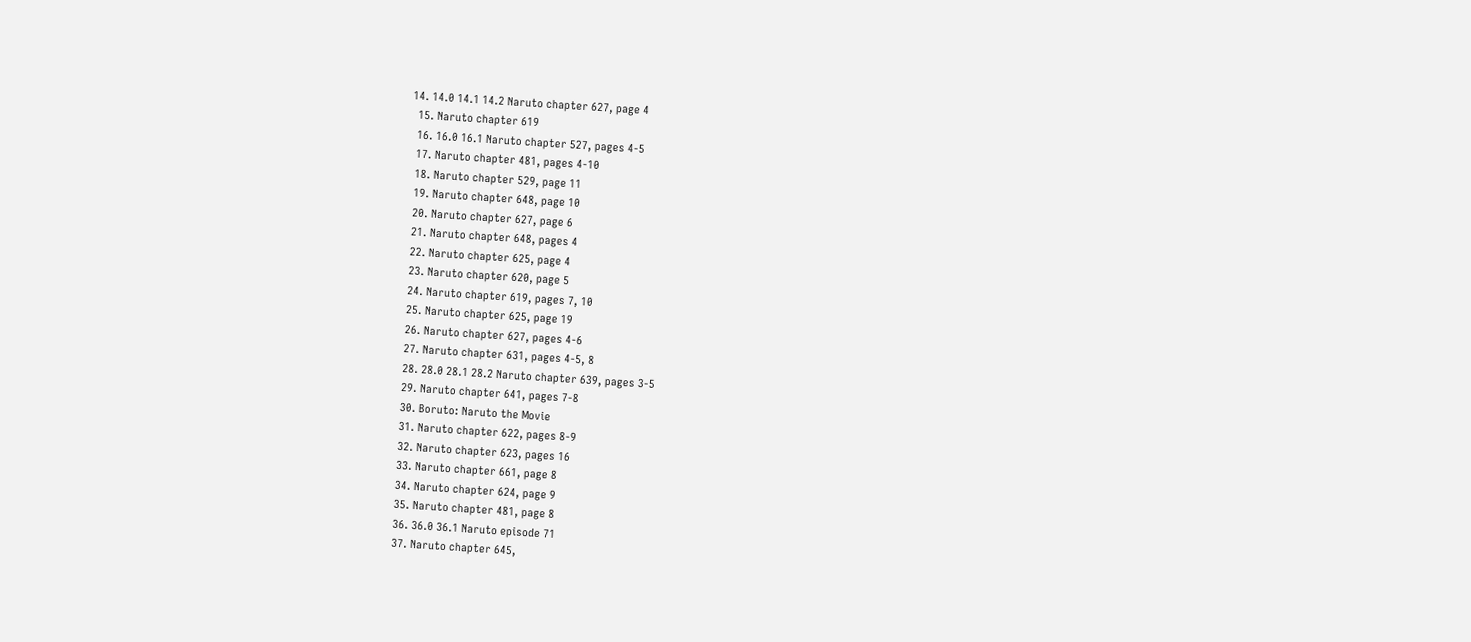14. 14.0 14.1 14.2 Naruto chapter 627, page 4
  15. Naruto chapter 619
  16. 16.0 16.1 Naruto chapter 527, pages 4-5
  17. Naruto chapter 481, pages 4-10
  18. Naruto chapter 529, page 11
  19. Naruto chapter 648, page 10
  20. Naruto chapter 627, page 6
  21. Naruto chapter 648, pages 4
  22. Naruto chapter 625, page 4
  23. Naruto chapter 620, page 5
  24. Naruto chapter 619, pages 7, 10
  25. Naruto chapter 625, page 19
  26. Naruto chapter 627, pages 4-6
  27. Naruto chapter 631, pages 4-5, 8
  28. 28.0 28.1 28.2 Naruto chapter 639, pages 3-5
  29. Naruto chapter 641, pages 7-8
  30. Boruto: Naruto the Movie
  31. Naruto chapter 622, pages 8-9
  32. Naruto chapter 623, pages 16
  33. Naruto chapter 661, page 8
  34. Naruto chapter 624, page 9
  35. Naruto chapter 481, page 8
  36. 36.0 36.1 Naruto episode 71
  37. Naruto chapter 645,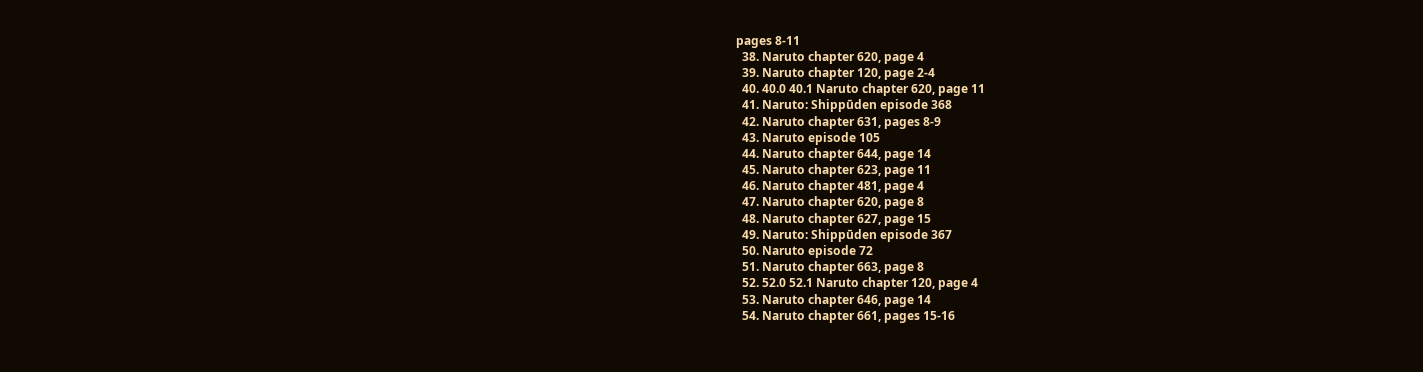pages 8-11
  38. Naruto chapter 620, page 4
  39. Naruto chapter 120, page 2-4
  40. 40.0 40.1 Naruto chapter 620, page 11
  41. Naruto: Shippūden episode 368
  42. Naruto chapter 631, pages 8-9
  43. Naruto episode 105
  44. Naruto chapter 644, page 14
  45. Naruto chapter 623, page 11
  46. Naruto chapter 481, page 4
  47. Naruto chapter 620, page 8
  48. Naruto chapter 627, page 15
  49. Naruto: Shippūden episode 367
  50. Naruto episode 72
  51. Naruto chapter 663, page 8
  52. 52.0 52.1 Naruto chapter 120, page 4
  53. Naruto chapter 646, page 14
  54. Naruto chapter 661, pages 15-16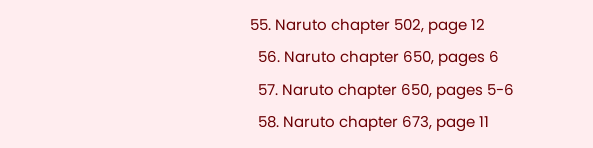55. Naruto chapter 502, page 12
  56. Naruto chapter 650, pages 6
  57. Naruto chapter 650, pages 5-6
  58. Naruto chapter 673, page 11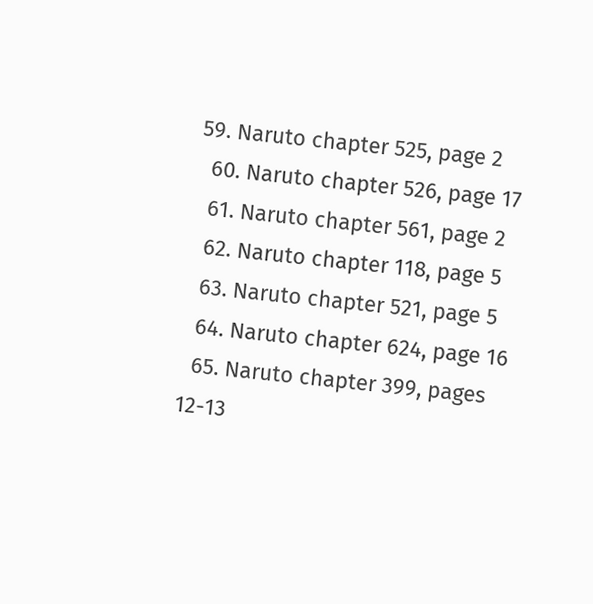59. Naruto chapter 525, page 2
  60. Naruto chapter 526, page 17
  61. Naruto chapter 561, page 2
  62. Naruto chapter 118, page 5
  63. Naruto chapter 521, page 5
  64. Naruto chapter 624, page 16
  65. Naruto chapter 399, pages 12-13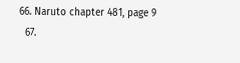66. Naruto chapter 481, page 9
  67.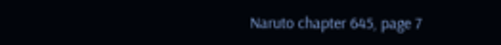Naruto chapter 645, page 7